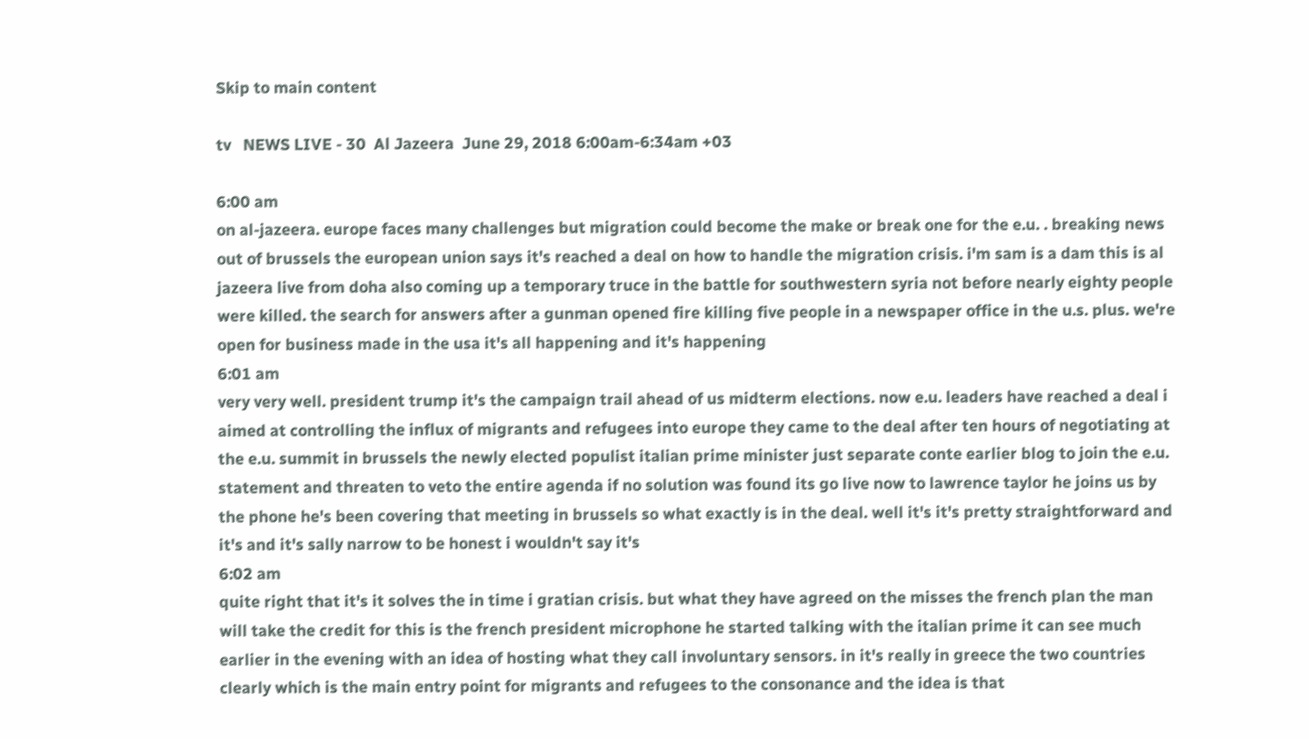Skip to main content

tv   NEWS LIVE - 30  Al Jazeera  June 29, 2018 6:00am-6:34am +03

6:00 am
on al-jazeera. europe faces many challenges but migration could become the make or break one for the e.u. . breaking news out of brussels the european union says it's reached a deal on how to handle the migration crisis. i'm sam is a dam this is al jazeera live from doha also coming up a temporary truce in the battle for southwestern syria not before nearly eighty people were killed. the search for answers after a gunman opened fire killing five people in a newspaper office in the u.s. plus. we're open for business made in the usa it's all happening and it's happening
6:01 am
very very well. president trump it's the campaign trail ahead of us midterm elections. now e.u. leaders have reached a deal i aimed at controlling the influx of migrants and refugees into europe they came to the deal after ten hours of negotiating at the e.u. summit in brussels the newly elected populist italian prime minister just separate conte earlier blog to join the e.u. statement and threaten to veto the entire agenda if no solution was found its go live now to lawrence taylor he joins us by the phone he's been covering that meeting in brussels so what exactly is in the deal. well it's it's pretty straightforward and it's and it's sally narrow to be honest i wouldn't say it's
6:02 am
quite right that it's it solves the in time i gratian crisis. but what they have agreed on the misses the french plan the man will take the credit for this is the french president microphone he started talking with the italian prime it can see much earlier in the evening with an idea of hosting what they call involuntary sensors. in it's really in greece the two countries clearly which is the main entry point for migrants and refugees to the consonance and the idea is that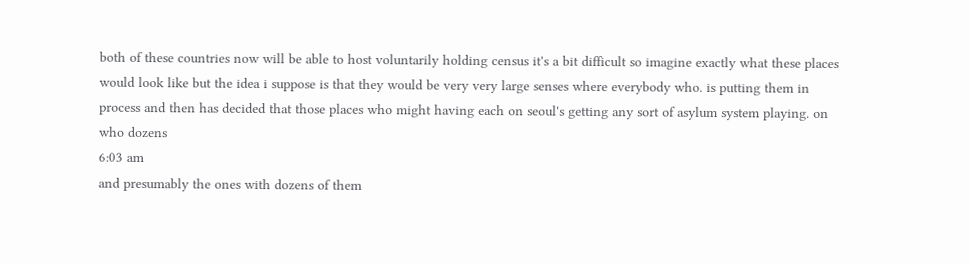both of these countries now will be able to host voluntarily holding census it's a bit difficult so imagine exactly what these places would look like but the idea i suppose is that they would be very very large senses where everybody who. is putting them in process and then has decided that those places who might having each on seoul's getting any sort of asylum system playing. on who dozens
6:03 am
and presumably the ones with dozens of them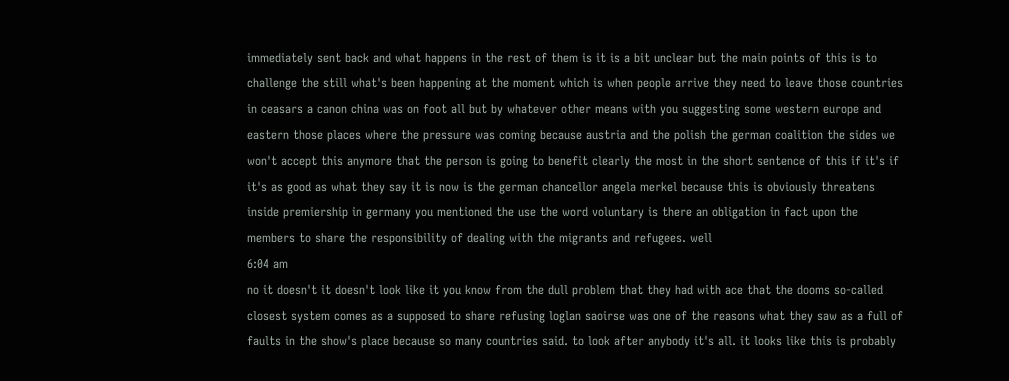immediately sent back and what happens in the rest of them is it is a bit unclear but the main points of this is to challenge the still what's been happening at the moment which is when people arrive they need to leave those countries in ceasars a canon china was on foot all but by whatever other means with you suggesting some western europe and eastern those places where the pressure was coming because austria and the polish the german coalition the sides we won't accept this anymore that the person is going to benefit clearly the most in the short sentence of this if it's if it's as good as what they say it is now is the german chancellor angela merkel because this is obviously threatens inside premiership in germany you mentioned the use the word voluntary is there an obligation in fact upon the members to share the responsibility of dealing with the migrants and refugees. well
6:04 am
no it doesn't it doesn't look like it you know from the dull problem that they had with ace that the dooms so-called closest system comes as a supposed to share refusing loglan saoirse was one of the reasons what they saw as a full of faults in the show's place because so many countries said. to look after anybody it's all. it looks like this is probably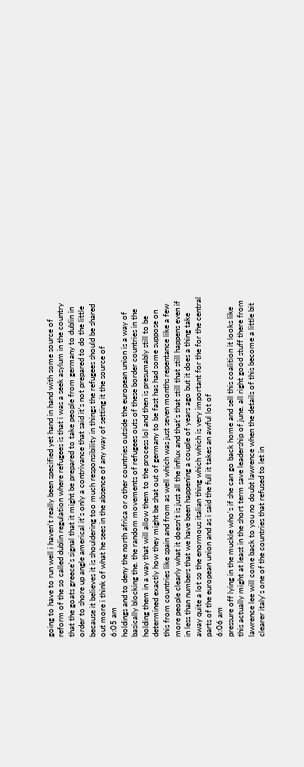going to have to run well i haven't really been specified yet hand in hand with some source of reform of the so called dublin regulation where refugees is that i was a seek asylum in the country that the goats greece's signal that it might be prepared to take people from germany to dublin in order to shore up angle americal it's only a contrivance that said it's not prepared to do the little because it believes it is shouldering too much responsibility in things the refugees should be shared out more i think of what he sees in the absence of any way of setting it the source of
6:05 am
holdings and to deny the north africa or other countries outside the european union is a way of basically blocking the. the random movements of refugees outs of these border countries in the holding them in a way that will allow them to the process lol and then is presumably still to be determined exactly how they might be shat out of germany to be fast has had some suppose on this from countries like spain and from as well which was just seven months repentance like a few more people clearly what it doesn't is just all the influx and that's that still that still happens even if in less than numbers that we have been happening a couple of years ago but it does a thing take away quite a lot so the enormous italian thing which which is very important for the for the central parts of the european union and as i said the full it takes an awful lot of
6:06 am
pressure off lying in the muckle who's if she can go back home and sell this coalition it looks like this actually might at least in the short term save leadership of june. all right good stuff there from lawrence lee will come back to you no doubt lawrence when the details of this become a little bit clearer italy's one of the countries that refused to let in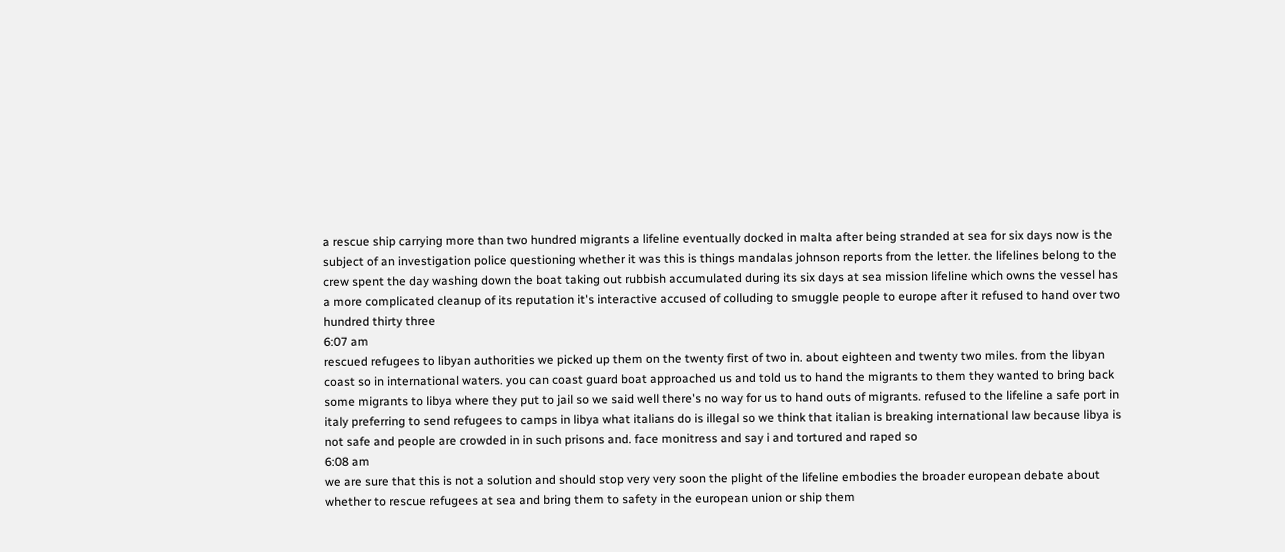a rescue ship carrying more than two hundred migrants a lifeline eventually docked in malta after being stranded at sea for six days now is the subject of an investigation police questioning whether it was this is things mandalas johnson reports from the letter. the lifelines belong to the crew spent the day washing down the boat taking out rubbish accumulated during its six days at sea mission lifeline which owns the vessel has a more complicated cleanup of its reputation it's interactive accused of colluding to smuggle people to europe after it refused to hand over two hundred thirty three
6:07 am
rescued refugees to libyan authorities we picked up them on the twenty first of two in. about eighteen and twenty two miles. from the libyan coast so in international waters. you can coast guard boat approached us and told us to hand the migrants to them they wanted to bring back some migrants to libya where they put to jail so we said well there's no way for us to hand outs of migrants. refused to the lifeline a safe port in italy preferring to send refugees to camps in libya what italians do is illegal so we think that italian is breaking international law because libya is not safe and people are crowded in in such prisons and. face monitress and say i and tortured and raped so
6:08 am
we are sure that this is not a solution and should stop very very soon the plight of the lifeline embodies the broader european debate about whether to rescue refugees at sea and bring them to safety in the european union or ship them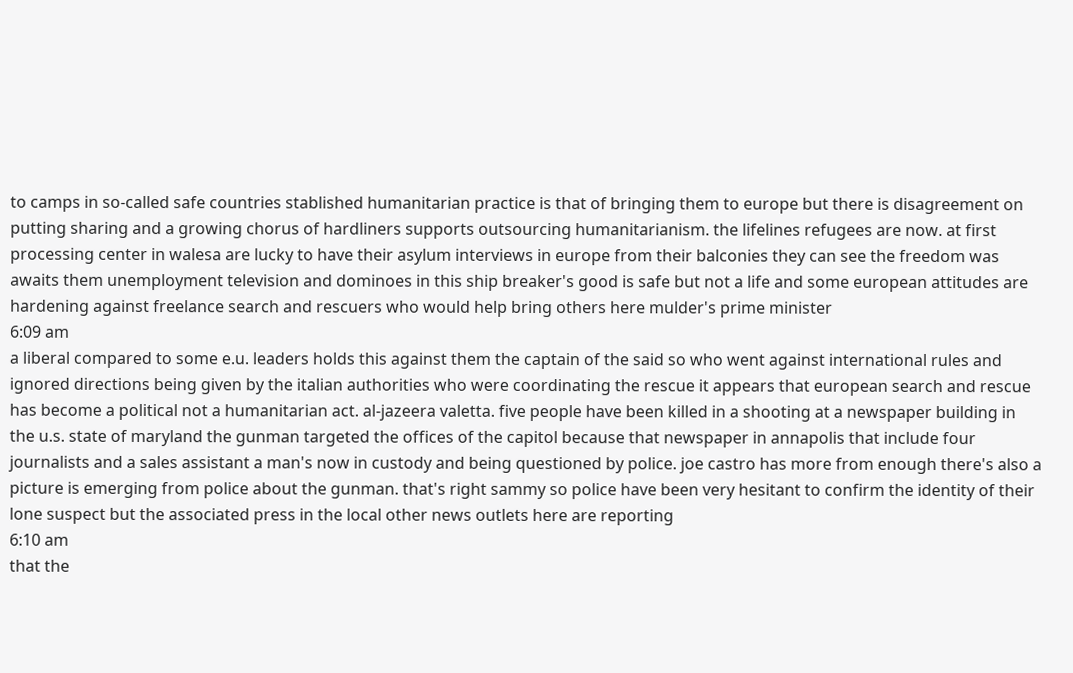to camps in so-called safe countries stablished humanitarian practice is that of bringing them to europe but there is disagreement on putting sharing and a growing chorus of hardliners supports outsourcing humanitarianism. the lifelines refugees are now. at first processing center in walesa are lucky to have their asylum interviews in europe from their balconies they can see the freedom was awaits them unemployment television and dominoes in this ship breaker's good is safe but not a life and some european attitudes are hardening against freelance search and rescuers who would help bring others here mulder's prime minister
6:09 am
a liberal compared to some e.u. leaders holds this against them the captain of the said so who went against international rules and ignored directions being given by the italian authorities who were coordinating the rescue it appears that european search and rescue has become a political not a humanitarian act. al-jazeera valetta. five people have been killed in a shooting at a newspaper building in the u.s. state of maryland the gunman targeted the offices of the capitol because that newspaper in annapolis that include four journalists and a sales assistant a man's now in custody and being questioned by police. joe castro has more from enough there's also a picture is emerging from police about the gunman. that's right sammy so police have been very hesitant to confirm the identity of their lone suspect but the associated press in the local other news outlets here are reporting
6:10 am
that the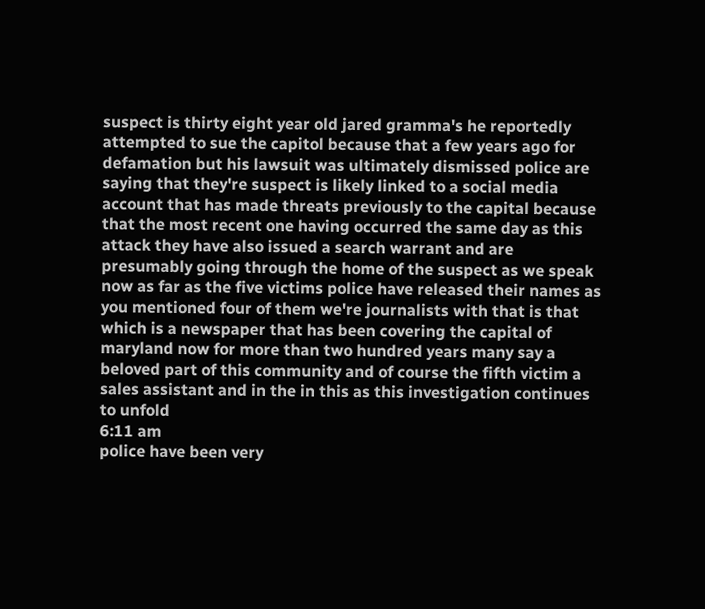suspect is thirty eight year old jared gramma's he reportedly attempted to sue the capitol because that a few years ago for defamation but his lawsuit was ultimately dismissed police are saying that they're suspect is likely linked to a social media account that has made threats previously to the capital because that the most recent one having occurred the same day as this attack they have also issued a search warrant and are presumably going through the home of the suspect as we speak now as far as the five victims police have released their names as you mentioned four of them we're journalists with that is that which is a newspaper that has been covering the capital of maryland now for more than two hundred years many say a beloved part of this community and of course the fifth victim a sales assistant and in the in this as this investigation continues to unfold
6:11 am
police have been very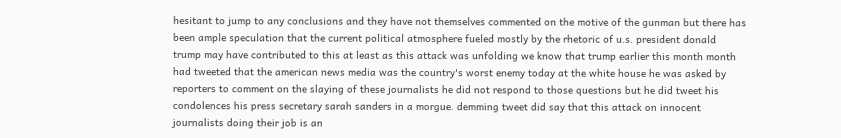hesitant to jump to any conclusions and they have not themselves commented on the motive of the gunman but there has been ample speculation that the current political atmosphere fueled mostly by the rhetoric of u.s. president donald trump may have contributed to this at least as this attack was unfolding we know that trump earlier this month month had tweeted that the american news media was the country's worst enemy today at the white house he was asked by reporters to comment on the slaying of these journalists he did not respond to those questions but he did tweet his condolences his press secretary sarah sanders in a morgue. demming tweet did say that this attack on innocent journalists doing their job is an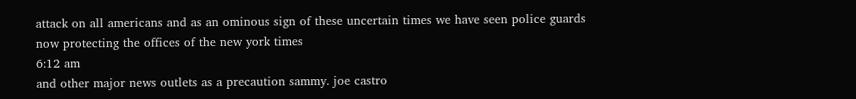attack on all americans and as an ominous sign of these uncertain times we have seen police guards now protecting the offices of the new york times
6:12 am
and other major news outlets as a precaution sammy. joe castro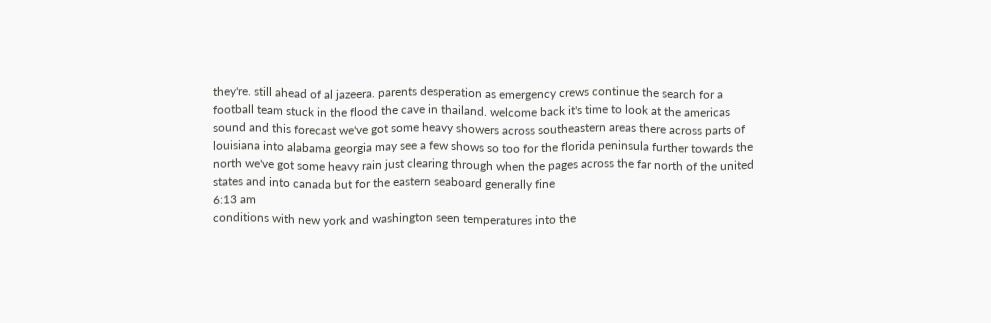they're. still ahead of al jazeera. parents desperation as emergency crews continue the search for a football team stuck in the flood the cave in thailand. welcome back it's time to look at the americas sound and this forecast we've got some heavy showers across southeastern areas there across parts of louisiana into alabama georgia may see a few shows so too for the florida peninsula further towards the north we've got some heavy rain just clearing through when the pages across the far north of the united states and into canada but for the eastern seaboard generally fine
6:13 am
conditions with new york and washington seen temperatures into the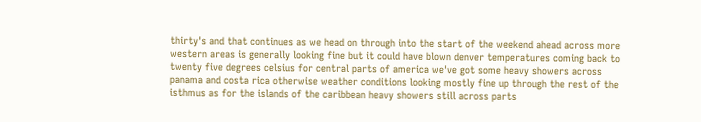thirty's and that continues as we head on through into the start of the weekend ahead across more western areas is generally looking fine but it could have blown denver temperatures coming back to twenty five degrees celsius for central parts of america we've got some heavy showers across panama and costa rica otherwise weather conditions looking mostly fine up through the rest of the isthmus as for the islands of the caribbean heavy showers still across parts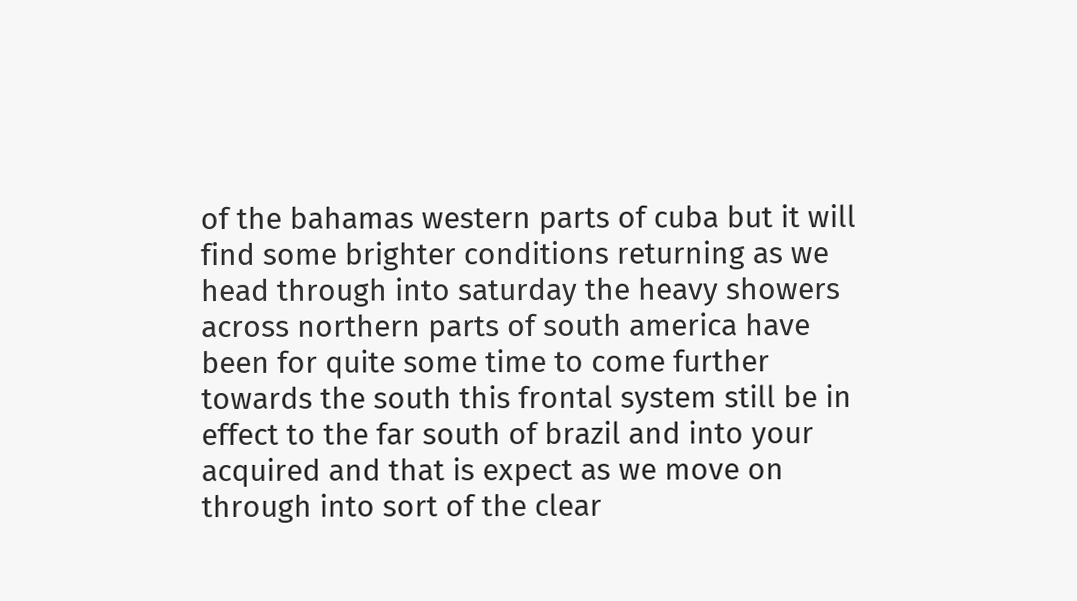of the bahamas western parts of cuba but it will find some brighter conditions returning as we head through into saturday the heavy showers across northern parts of south america have been for quite some time to come further towards the south this frontal system still be in effect to the far south of brazil and into your acquired and that is expect as we move on through into sort of the clear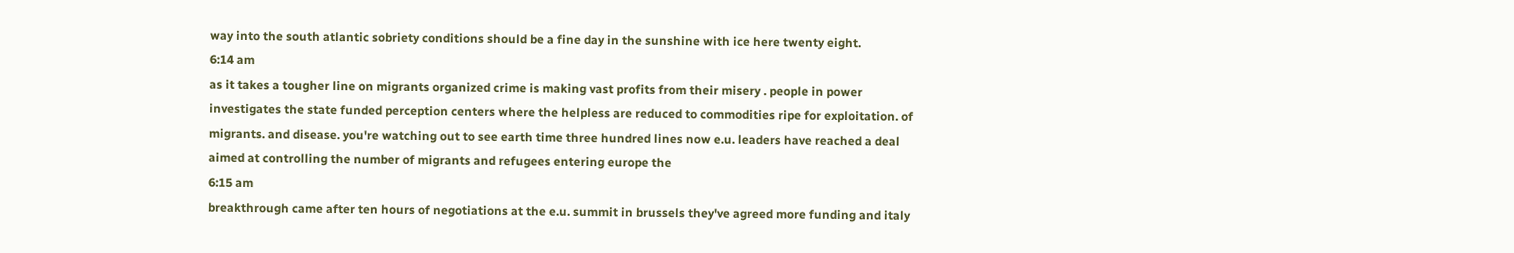way into the south atlantic sobriety conditions should be a fine day in the sunshine with ice here twenty eight.
6:14 am
as it takes a tougher line on migrants organized crime is making vast profits from their misery . people in power investigates the state funded perception centers where the helpless are reduced to commodities ripe for exploitation. of migrants. and disease. you're watching out to see earth time three hundred lines now e.u. leaders have reached a deal aimed at controlling the number of migrants and refugees entering europe the
6:15 am
breakthrough came after ten hours of negotiations at the e.u. summit in brussels they've agreed more funding and italy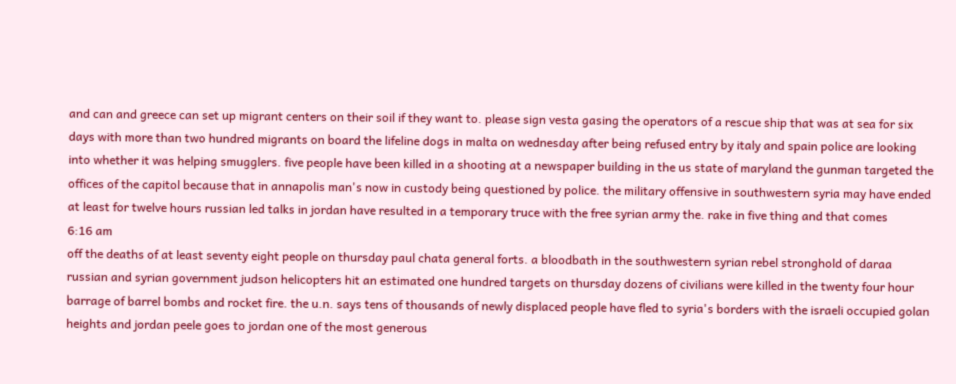and can and greece can set up migrant centers on their soil if they want to. please sign vesta gasing the operators of a rescue ship that was at sea for six days with more than two hundred migrants on board the lifeline dogs in malta on wednesday after being refused entry by italy and spain police are looking into whether it was helping smugglers. five people have been killed in a shooting at a newspaper building in the us state of maryland the gunman targeted the offices of the capitol because that in annapolis man's now in custody being questioned by police. the military offensive in southwestern syria may have ended at least for twelve hours russian led talks in jordan have resulted in a temporary truce with the free syrian army the. rake in five thing and that comes
6:16 am
off the deaths of at least seventy eight people on thursday paul chata general forts. a bloodbath in the southwestern syrian rebel stronghold of daraa russian and syrian government judson helicopters hit an estimated one hundred targets on thursday dozens of civilians were killed in the twenty four hour barrage of barrel bombs and rocket fire. the u.n. says tens of thousands of newly displaced people have fled to syria's borders with the israeli occupied golan heights and jordan peele goes to jordan one of the most generous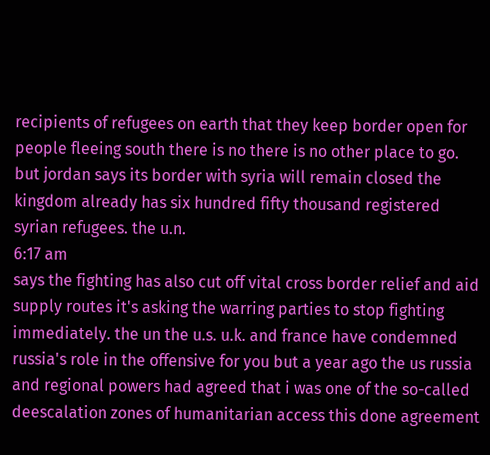recipients of refugees on earth that they keep border open for people fleeing south there is no there is no other place to go. but jordan says its border with syria will remain closed the kingdom already has six hundred fifty thousand registered syrian refugees. the u.n.
6:17 am
says the fighting has also cut off vital cross border relief and aid supply routes it's asking the warring parties to stop fighting immediately. the un the u.s. u.k. and france have condemned russia's role in the offensive for you but a year ago the us russia and regional powers had agreed that i was one of the so-called deescalation zones of humanitarian access this done agreement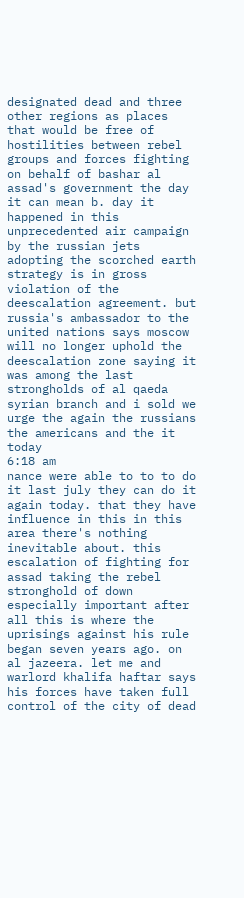designated dead and three other regions as places that would be free of hostilities between rebel groups and forces fighting on behalf of bashar al assad's government the day it can mean b. day it happened in this unprecedented air campaign by the russian jets adopting the scorched earth strategy is in gross violation of the deescalation agreement. but russia's ambassador to the united nations says moscow will no longer uphold the deescalation zone saying it was among the last strongholds of al qaeda syrian branch and i sold we urge the again the russians the americans and the it today
6:18 am
nance were able to to to do it last july they can do it again today. that they have influence in this in this area there's nothing inevitable about. this escalation of fighting for assad taking the rebel stronghold of down especially important after all this is where the uprisings against his rule began seven years ago. on al jazeera. let me and warlord khalifa haftar says his forces have taken full control of the city of dead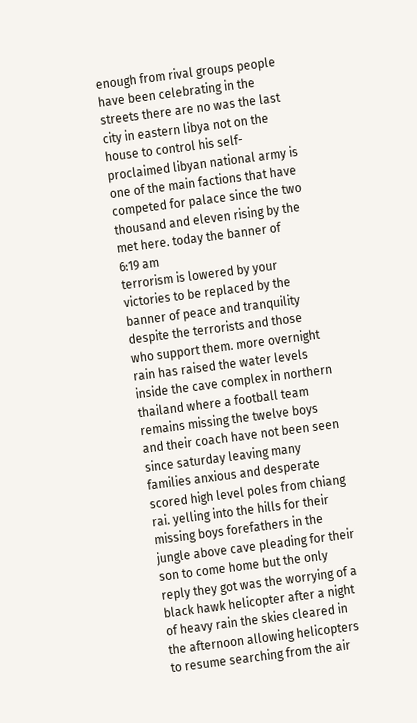enough from rival groups people have been celebrating in the streets there are no was the last city in eastern libya not on the house to control his self-proclaimed libyan national army is one of the main factions that have competed for palace since the two thousand and eleven rising by the met here. today the banner of
6:19 am
terrorism is lowered by your victories to be replaced by the banner of peace and tranquility despite the terrorists and those who support them. more overnight rain has raised the water levels inside the cave complex in northern thailand where a football team remains missing the twelve boys and their coach have not been seen since saturday leaving many families anxious and desperate scored high level poles from chiang rai. yelling into the hills for their missing boys forefathers in the jungle above cave pleading for their son to come home but the only reply they got was the worrying of a black hawk helicopter after a night of heavy rain the skies cleared in the afternoon allowing helicopters to resume searching from the air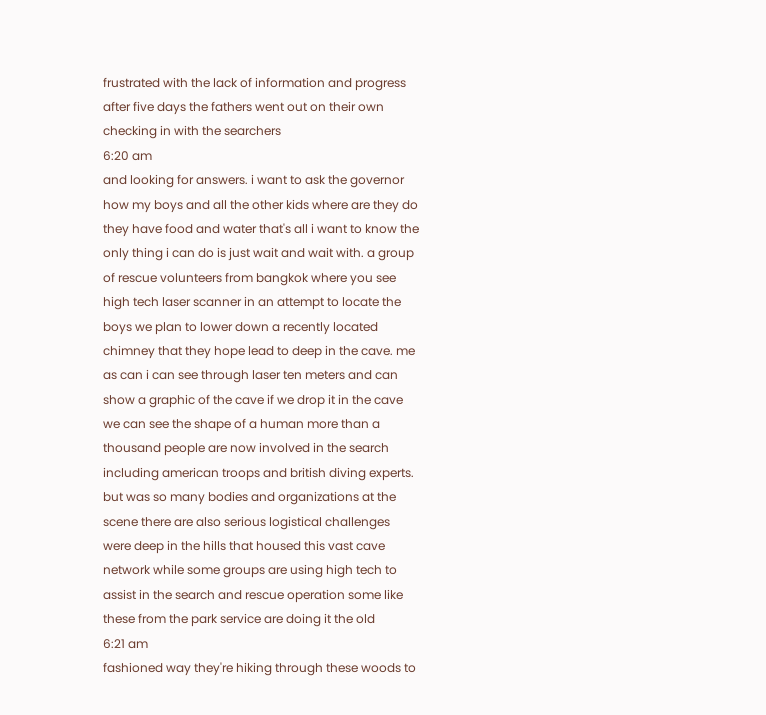frustrated with the lack of information and progress after five days the fathers went out on their own checking in with the searchers
6:20 am
and looking for answers. i want to ask the governor how my boys and all the other kids where are they do they have food and water that's all i want to know the only thing i can do is just wait and wait with. a group of rescue volunteers from bangkok where you see high tech laser scanner in an attempt to locate the boys we plan to lower down a recently located chimney that they hope lead to deep in the cave. me as can i can see through laser ten meters and can show a graphic of the cave if we drop it in the cave we can see the shape of a human more than a thousand people are now involved in the search including american troops and british diving experts. but was so many bodies and organizations at the scene there are also serious logistical challenges were deep in the hills that housed this vast cave network while some groups are using high tech to assist in the search and rescue operation some like these from the park service are doing it the old
6:21 am
fashioned way they're hiking through these woods to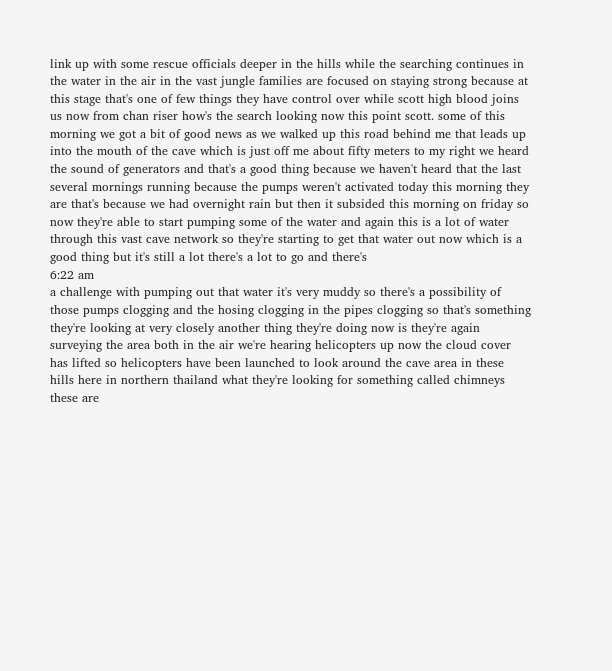link up with some rescue officials deeper in the hills while the searching continues in the water in the air in the vast jungle families are focused on staying strong because at this stage that's one of few things they have control over while scott high blood joins us now from chan riser how's the search looking now this point scott. some of this morning we got a bit of good news as we walked up this road behind me that leads up into the mouth of the cave which is just off me about fifty meters to my right we heard the sound of generators and that's a good thing because we haven't heard that the last several mornings running because the pumps weren't activated today this morning they are that's because we had overnight rain but then it subsided this morning on friday so now they're able to start pumping some of the water and again this is a lot of water through this vast cave network so they're starting to get that water out now which is a good thing but it's still a lot there's a lot to go and there's
6:22 am
a challenge with pumping out that water it's very muddy so there's a possibility of those pumps clogging and the hosing clogging in the pipes clogging so that's something they're looking at very closely another thing they're doing now is they're again surveying the area both in the air we're hearing helicopters up now the cloud cover has lifted so helicopters have been launched to look around the cave area in these hills here in northern thailand what they're looking for something called chimneys these are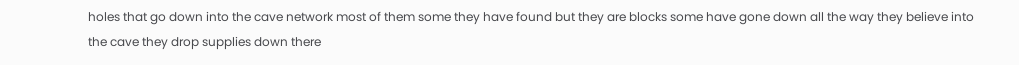holes that go down into the cave network most of them some they have found but they are blocks some have gone down all the way they believe into the cave they drop supplies down there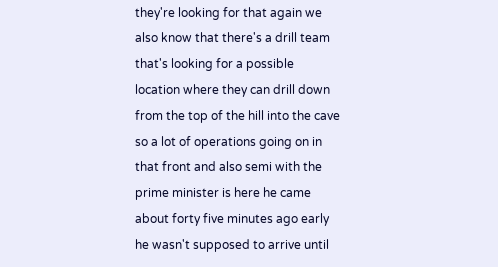they're looking for that again we also know that there's a drill team that's looking for a possible location where they can drill down from the top of the hill into the cave so a lot of operations going on in that front and also semi with the prime minister is here he came about forty five minutes ago early he wasn't supposed to arrive until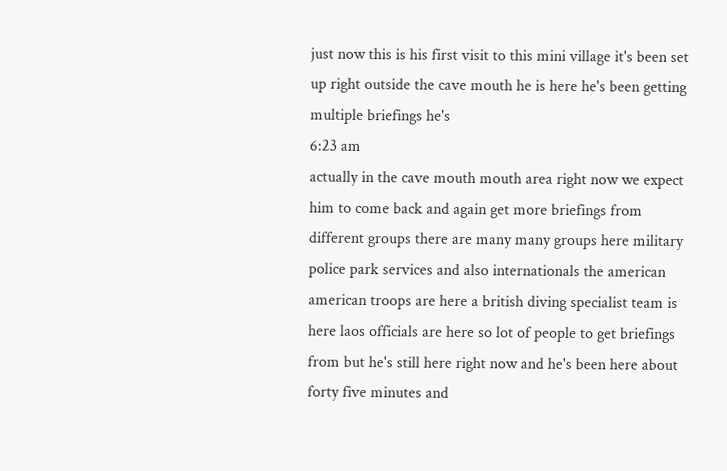just now this is his first visit to this mini village it's been set up right outside the cave mouth he is here he's been getting multiple briefings he's
6:23 am
actually in the cave mouth mouth area right now we expect him to come back and again get more briefings from different groups there are many many groups here military police park services and also internationals the american american troops are here a british diving specialist team is here laos officials are here so lot of people to get briefings from but he's still here right now and he's been here about forty five minutes and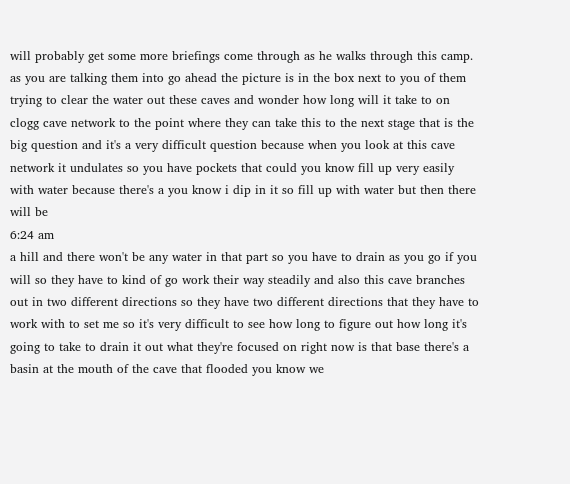will probably get some more briefings come through as he walks through this camp. as you are talking them into go ahead the picture is in the box next to you of them trying to clear the water out these caves and wonder how long will it take to on clogg cave network to the point where they can take this to the next stage that is the big question and it's a very difficult question because when you look at this cave network it undulates so you have pockets that could you know fill up very easily with water because there's a you know i dip in it so fill up with water but then there will be
6:24 am
a hill and there won't be any water in that part so you have to drain as you go if you will so they have to kind of go work their way steadily and also this cave branches out in two different directions so they have two different directions that they have to work with to set me so it's very difficult to see how long to figure out how long it's going to take to drain it out what they're focused on right now is that base there's a basin at the mouth of the cave that flooded you know we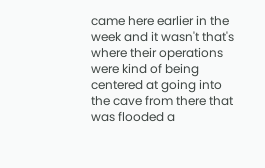came here earlier in the week and it wasn't that's where their operations were kind of being centered at going into the cave from there that was flooded a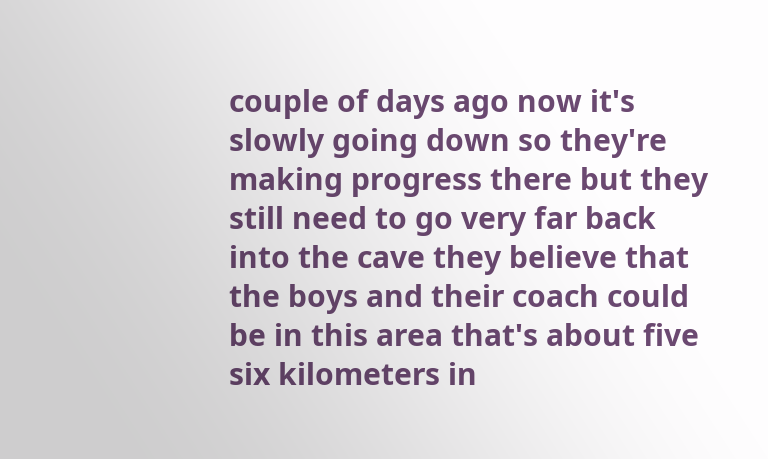couple of days ago now it's slowly going down so they're making progress there but they still need to go very far back into the cave they believe that the boys and their coach could be in this area that's about five six kilometers in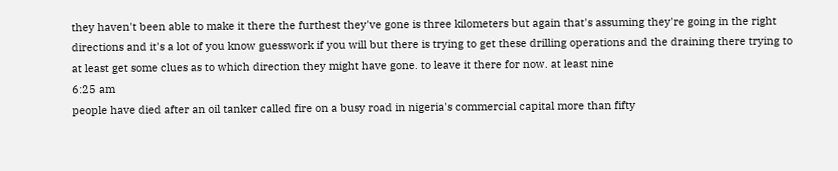they haven't been able to make it there the furthest they've gone is three kilometers but again that's assuming they're going in the right directions and it's a lot of you know guesswork if you will but there is trying to get these drilling operations and the draining there trying to at least get some clues as to which direction they might have gone. to leave it there for now. at least nine
6:25 am
people have died after an oil tanker called fire on a busy road in nigeria's commercial capital more than fifty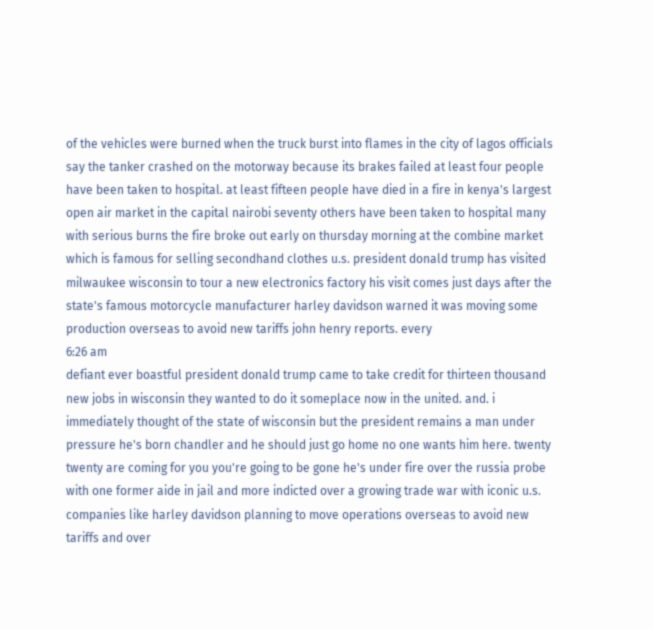of the vehicles were burned when the truck burst into flames in the city of lagos officials say the tanker crashed on the motorway because its brakes failed at least four people have been taken to hospital. at least fifteen people have died in a fire in kenya's largest open air market in the capital nairobi seventy others have been taken to hospital many with serious burns the fire broke out early on thursday morning at the combine market which is famous for selling secondhand clothes u.s. president donald trump has visited milwaukee wisconsin to tour a new electronics factory his visit comes just days after the state's famous motorcycle manufacturer harley davidson warned it was moving some production overseas to avoid new tariffs john henry reports. every
6:26 am
defiant ever boastful president donald trump came to take credit for thirteen thousand new jobs in wisconsin they wanted to do it someplace now in the united. and. i immediately thought of the state of wisconsin but the president remains a man under pressure he's born chandler and he should just go home no one wants him here. twenty twenty are coming for you you're going to be gone he's under fire over the russia probe with one former aide in jail and more indicted over a growing trade war with iconic u.s. companies like harley davidson planning to move operations overseas to avoid new tariffs and over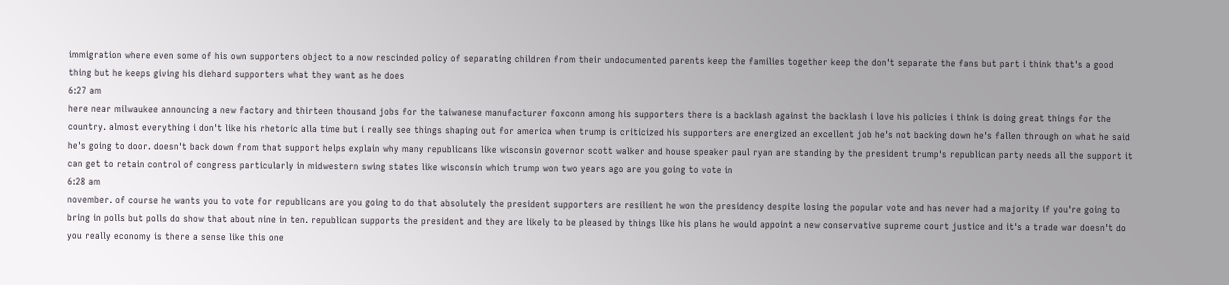immigration where even some of his own supporters object to a now rescinded policy of separating children from their undocumented parents keep the families together keep the don't separate the fans but part i think that's a good thing but he keeps giving his diehard supporters what they want as he does
6:27 am
here near milwaukee announcing a new factory and thirteen thousand jobs for the taiwanese manufacturer foxconn among his supporters there is a backlash against the backlash i love his policies i think is doing great things for the country. almost everything i don't like his rhetoric alla time but i really see things shaping out for america when trump is criticized his supporters are energized an excellent job he's not backing down he's fallen through on what he said he's going to door. doesn't back down from that support helps explain why many republicans like wisconsin governor scott walker and house speaker paul ryan are standing by the president trump's republican party needs all the support it can get to retain control of congress particularly in midwestern swing states like wisconsin which trump won two years ago are you going to vote in
6:28 am
november. of course he wants you to vote for republicans are you going to do that absolutely the president supporters are resilient he won the presidency despite losing the popular vote and has never had a majority if you're going to bring in polls but polls do show that about nine in ten. republican supports the president and they are likely to be pleased by things like his plans he would appoint a new conservative supreme court justice and it's a trade war doesn't do you really economy is there a sense like this one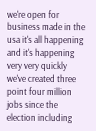we're open for business made in the usa it's all happening and it's happening very very quickly we've created three point four million jobs since the election including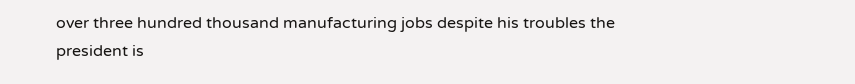over three hundred thousand manufacturing jobs despite his troubles the president is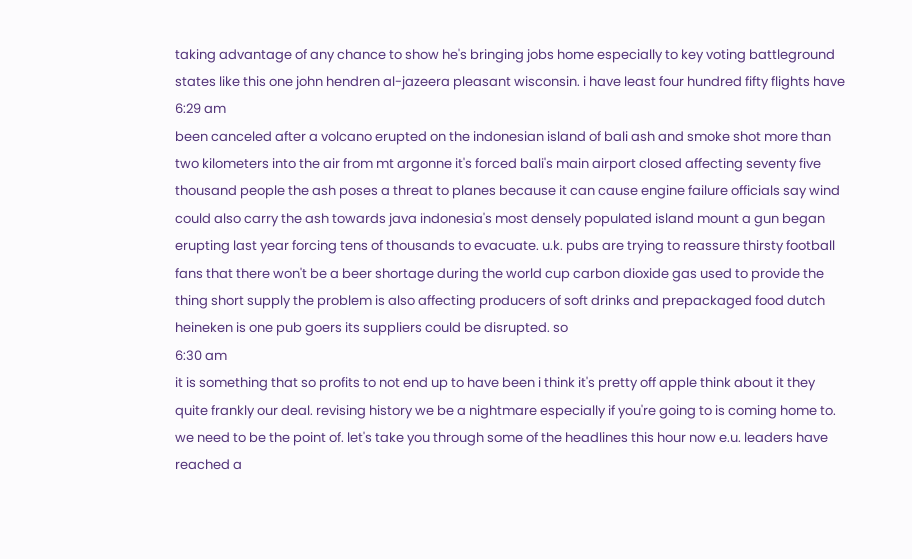taking advantage of any chance to show he's bringing jobs home especially to key voting battleground states like this one john hendren al-jazeera pleasant wisconsin. i have least four hundred fifty flights have
6:29 am
been canceled after a volcano erupted on the indonesian island of bali ash and smoke shot more than two kilometers into the air from mt argonne it's forced bali's main airport closed affecting seventy five thousand people the ash poses a threat to planes because it can cause engine failure officials say wind could also carry the ash towards java indonesia's most densely populated island mount a gun began erupting last year forcing tens of thousands to evacuate. u.k. pubs are trying to reassure thirsty football fans that there won't be a beer shortage during the world cup carbon dioxide gas used to provide the thing short supply the problem is also affecting producers of soft drinks and prepackaged food dutch heineken is one pub goers its suppliers could be disrupted. so
6:30 am
it is something that so profits to not end up to have been i think it's pretty off apple think about it they quite frankly our deal. revising history we be a nightmare especially if you're going to is coming home to. we need to be the point of. let's take you through some of the headlines this hour now e.u. leaders have reached a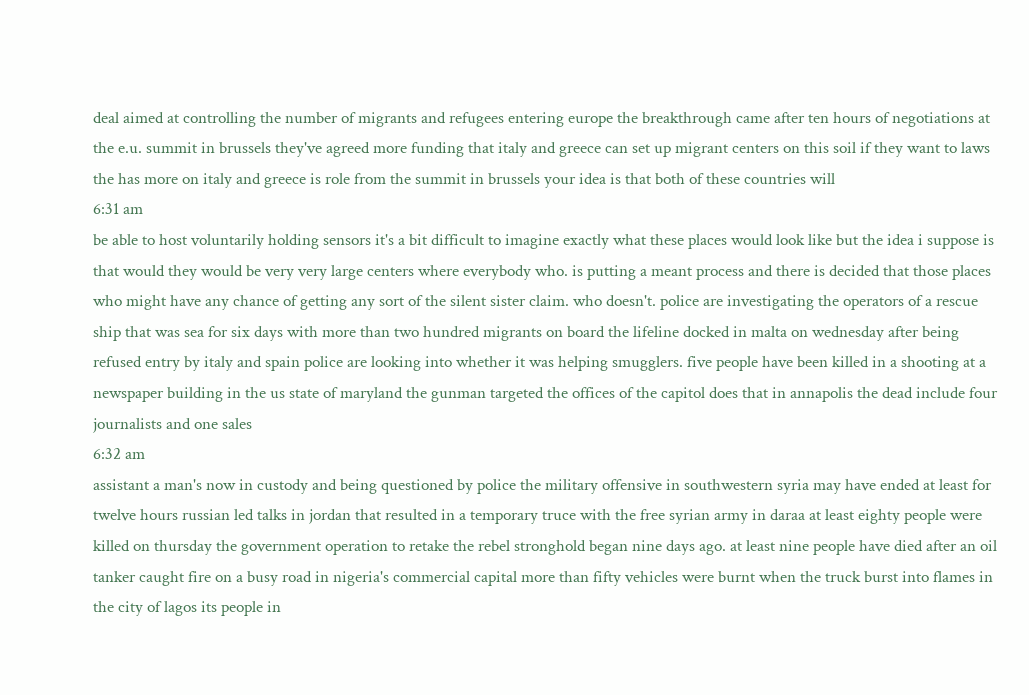deal aimed at controlling the number of migrants and refugees entering europe the breakthrough came after ten hours of negotiations at the e.u. summit in brussels they've agreed more funding that italy and greece can set up migrant centers on this soil if they want to laws the has more on italy and greece is role from the summit in brussels your idea is that both of these countries will
6:31 am
be able to host voluntarily holding sensors it's a bit difficult to imagine exactly what these places would look like but the idea i suppose is that would they would be very very large centers where everybody who. is putting a meant process and there is decided that those places who might have any chance of getting any sort of the silent sister claim. who doesn't. police are investigating the operators of a rescue ship that was sea for six days with more than two hundred migrants on board the lifeline docked in malta on wednesday after being refused entry by italy and spain police are looking into whether it was helping smugglers. five people have been killed in a shooting at a newspaper building in the us state of maryland the gunman targeted the offices of the capitol does that in annapolis the dead include four journalists and one sales
6:32 am
assistant a man's now in custody and being questioned by police the military offensive in southwestern syria may have ended at least for twelve hours russian led talks in jordan that resulted in a temporary truce with the free syrian army in daraa at least eighty people were killed on thursday the government operation to retake the rebel stronghold began nine days ago. at least nine people have died after an oil tanker caught fire on a busy road in nigeria's commercial capital more than fifty vehicles were burnt when the truck burst into flames in the city of lagos its people in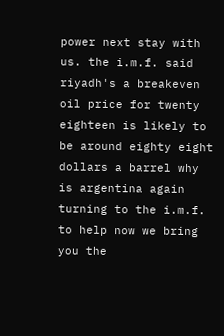power next stay with us. the i.m.f. said riyadh's a breakeven oil price for twenty eighteen is likely to be around eighty eight dollars a barrel why is argentina again turning to the i.m.f. to help now we bring you the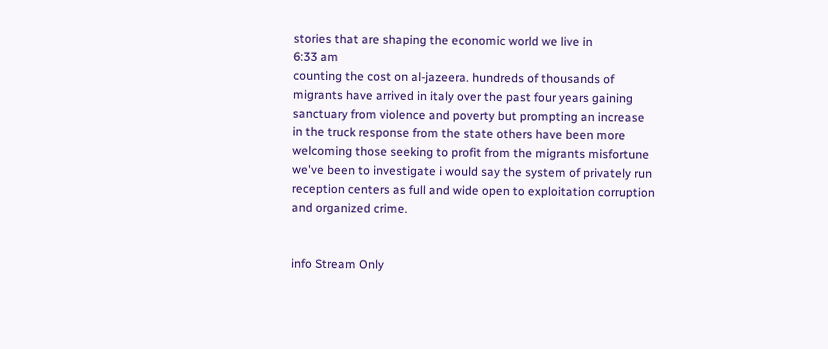stories that are shaping the economic world we live in
6:33 am
counting the cost on al-jazeera. hundreds of thousands of migrants have arrived in italy over the past four years gaining sanctuary from violence and poverty but prompting an increase in the truck response from the state others have been more welcoming those seeking to profit from the migrants misfortune we've been to investigate i would say the system of privately run reception centers as full and wide open to exploitation corruption and organized crime.


info Stream Only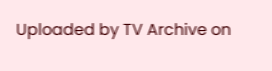Uploaded by TV Archive on